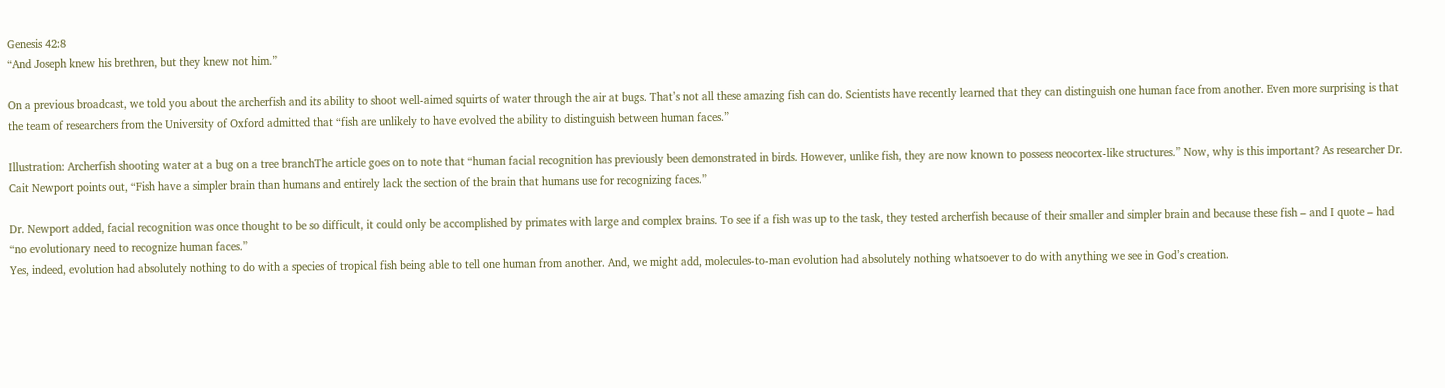Genesis 42:8
“And Joseph knew his brethren, but they knew not him.”

On a previous broadcast, we told you about the archerfish and its ability to shoot well-aimed squirts of water through the air at bugs. That’s not all these amazing fish can do. Scientists have recently learned that they can distinguish one human face from another. Even more surprising is that the team of researchers from the University of Oxford admitted that “fish are unlikely to have evolved the ability to distinguish between human faces.”

Illustration: Archerfish shooting water at a bug on a tree branchThe article goes on to note that “human facial recognition has previously been demonstrated in birds. However, unlike fish, they are now known to possess neocortex-like structures.” Now, why is this important? As researcher Dr. Cait Newport points out, “Fish have a simpler brain than humans and entirely lack the section of the brain that humans use for recognizing faces.”

Dr. Newport added, facial recognition was once thought to be so difficult, it could only be accomplished by primates with large and complex brains. To see if a fish was up to the task, they tested archerfish because of their smaller and simpler brain and because these fish – and I quote – had “no evolutionary need to recognize human faces.”
Yes, indeed, evolution had absolutely nothing to do with a species of tropical fish being able to tell one human from another. And, we might add, molecules-to-man evolution had absolutely nothing whatsoever to do with anything we see in God’s creation.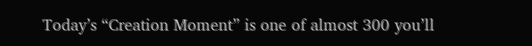Today’s “Creation Moment” is one of almost 300 you’ll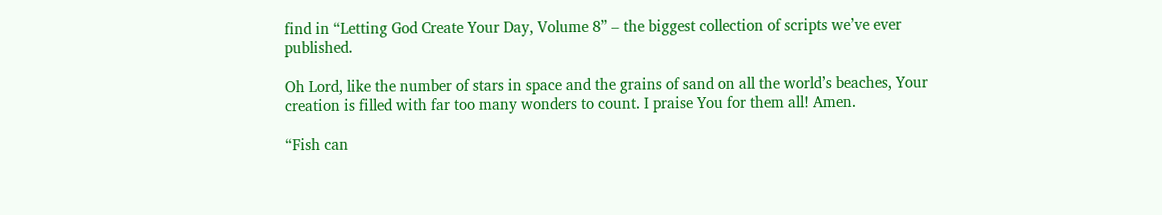find in “Letting God Create Your Day, Volume 8” – the biggest collection of scripts we’ve ever published.

Oh Lord, like the number of stars in space and the grains of sand on all the world’s beaches, Your creation is filled with far too many wonders to count. I praise You for them all! Amen.

“Fish can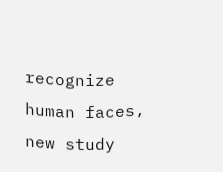recognize human faces, new study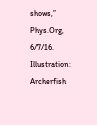shows,” Phys.Org, 6/7/16. Illustration: Archerfish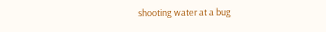shooting water at a bug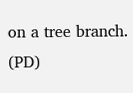on a tree branch. (PD)